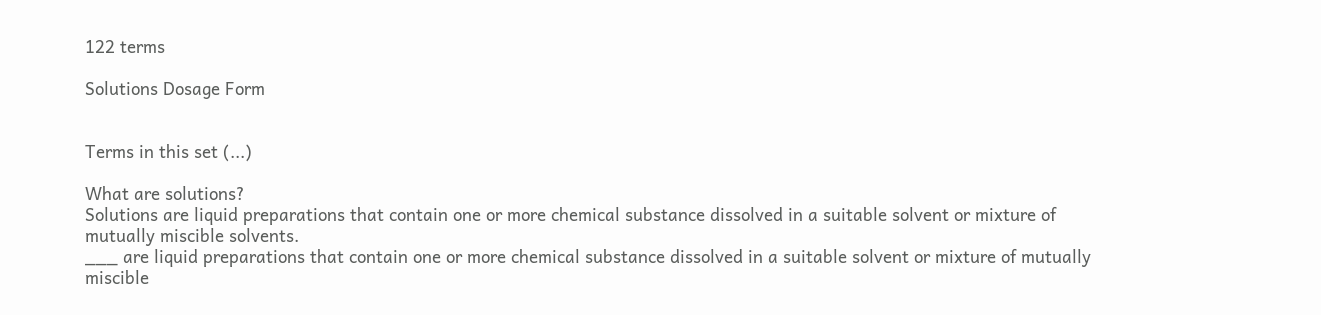122 terms

Solutions Dosage Form


Terms in this set (...)

What are solutions?
Solutions are liquid preparations that contain one or more chemical substance dissolved in a suitable solvent or mixture of mutually miscible solvents.
___ are liquid preparations that contain one or more chemical substance dissolved in a suitable solvent or mixture of mutually miscible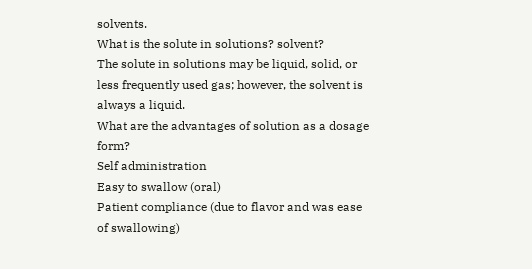solvents.
What is the solute in solutions? solvent?
The solute in solutions may be liquid, solid, or less frequently used gas; however, the solvent is always a liquid.
What are the advantages of solution as a dosage form?
Self administration
Easy to swallow (oral)
Patient compliance (due to flavor and was ease of swallowing)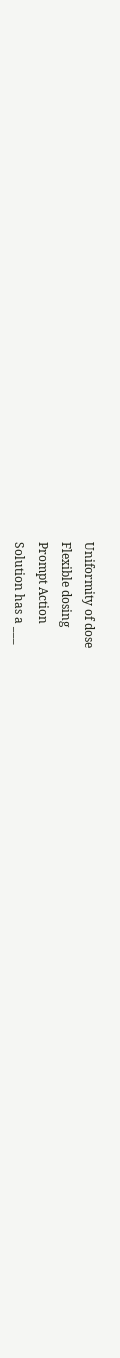Uniformity of dose
Flexible dosing
Prompt Action
Solution has a ___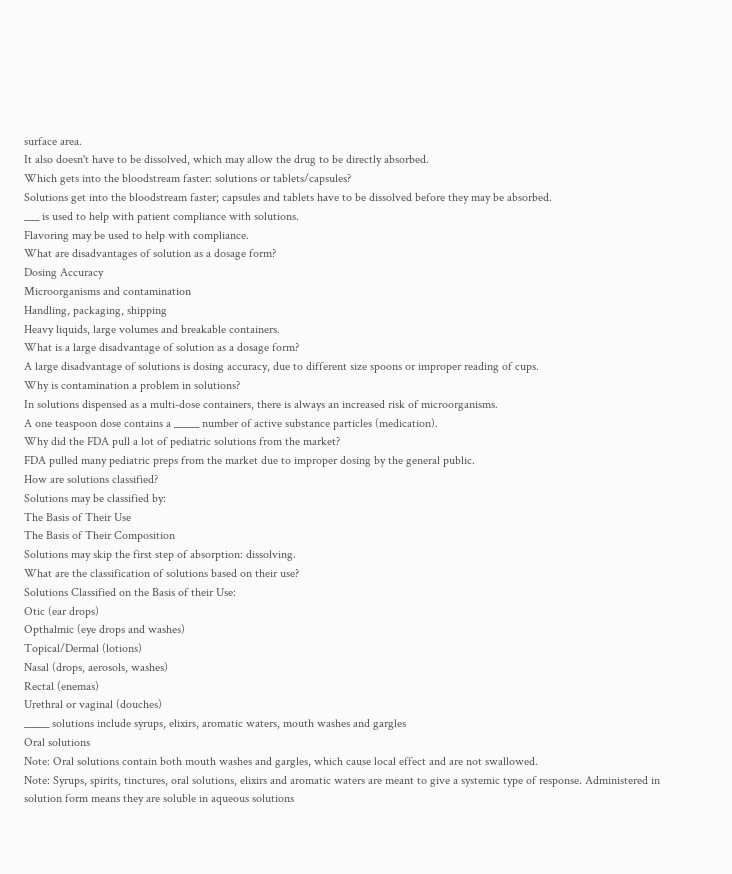surface area.
It also doesn't have to be dissolved, which may allow the drug to be directly absorbed.
Which gets into the bloodstream faster: solutions or tablets/capsules?
Solutions get into the bloodstream faster; capsules and tablets have to be dissolved before they may be absorbed.
___ is used to help with patient compliance with solutions.
Flavoring may be used to help with compliance.
What are disadvantages of solution as a dosage form?
Dosing Accuracy
Microorganisms and contamination
Handling, packaging, shipping
Heavy liquids, large volumes and breakable containers.
What is a large disadvantage of solution as a dosage form?
A large disadvantage of solutions is dosing accuracy, due to different size spoons or improper reading of cups.
Why is contamination a problem in solutions?
In solutions dispensed as a multi-dose containers, there is always an increased risk of microorganisms.
A one teaspoon dose contains a _____ number of active substance particles (medication).
Why did the FDA pull a lot of pediatric solutions from the market?
FDA pulled many pediatric preps from the market due to improper dosing by the general public.
How are solutions classified?
Solutions may be classified by:
The Basis of Their Use
The Basis of Their Composition
Solutions may skip the first step of absorption: dissolving.
What are the classification of solutions based on their use?
Solutions Classified on the Basis of their Use:
Otic (ear drops)
Opthalmic (eye drops and washes)
Topical/Dermal (lotions)
Nasal (drops, aerosols, washes)
Rectal (enemas)
Urethral or vaginal (douches)
_____ solutions include syrups, elixirs, aromatic waters, mouth washes and gargles
Oral solutions
Note: Oral solutions contain both mouth washes and gargles, which cause local effect and are not swallowed.
Note: Syrups, spirits, tinctures, oral solutions, elixirs and aromatic waters are meant to give a systemic type of response. Administered in solution form means they are soluble in aqueous solutions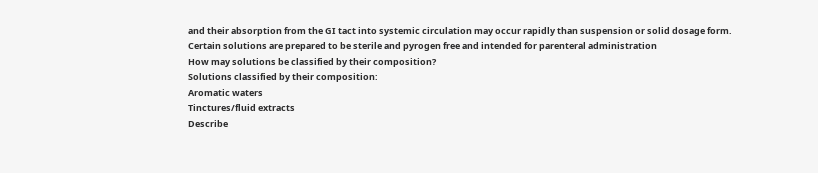and their absorption from the GI tact into systemic circulation may occur rapidly than suspension or solid dosage form.
Certain solutions are prepared to be sterile and pyrogen free and intended for parenteral administration
How may solutions be classified by their composition?
Solutions classified by their composition:
Aromatic waters
Tinctures/fluid extracts
Describe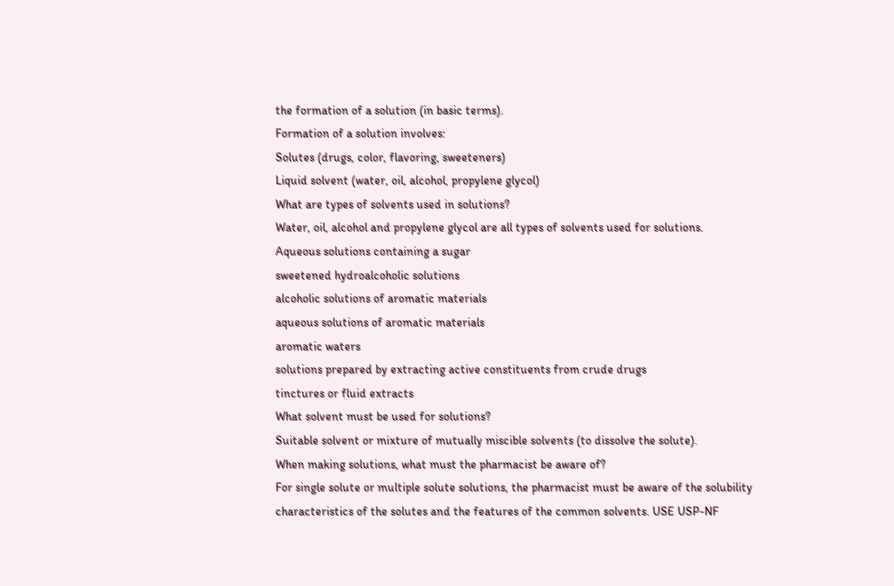the formation of a solution (in basic terms).
Formation of a solution involves:
Solutes (drugs, color, flavoring, sweeteners)
Liquid solvent (water, oil, alcohol, propylene glycol)
What are types of solvents used in solutions?
Water, oil, alcohol and propylene glycol are all types of solvents used for solutions.
Aqueous solutions containing a sugar
sweetened hydroalcoholic solutions
alcoholic solutions of aromatic materials
aqueous solutions of aromatic materials
aromatic waters
solutions prepared by extracting active constituents from crude drugs
tinctures or fluid extracts
What solvent must be used for solutions?
Suitable solvent or mixture of mutually miscible solvents (to dissolve the solute).
When making solutions, what must the pharmacist be aware of?
For single solute or multiple solute solutions, the pharmacist must be aware of the solubility characteristics of the solutes and the features of the common solvents. USE USP-NF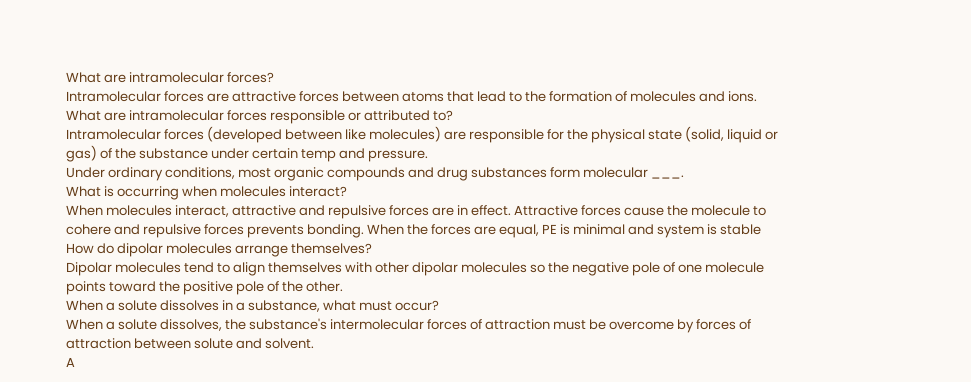What are intramolecular forces?
Intramolecular forces are attractive forces between atoms that lead to the formation of molecules and ions.
What are intramolecular forces responsible or attributed to?
Intramolecular forces (developed between like molecules) are responsible for the physical state (solid, liquid or gas) of the substance under certain temp and pressure.
Under ordinary conditions, most organic compounds and drug substances form molecular ___.
What is occurring when molecules interact?
When molecules interact, attractive and repulsive forces are in effect. Attractive forces cause the molecule to cohere and repulsive forces prevents bonding. When the forces are equal, PE is minimal and system is stable
How do dipolar molecules arrange themselves?
Dipolar molecules tend to align themselves with other dipolar molecules so the negative pole of one molecule points toward the positive pole of the other.
When a solute dissolves in a substance, what must occur?
When a solute dissolves, the substance's intermolecular forces of attraction must be overcome by forces of attraction between solute and solvent.
A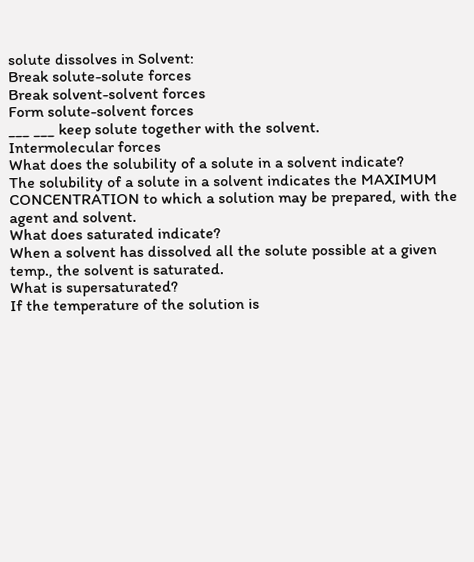solute dissolves in Solvent:
Break solute-solute forces
Break solvent-solvent forces
Form solute-solvent forces
___ ___ keep solute together with the solvent.
Intermolecular forces
What does the solubility of a solute in a solvent indicate?
The solubility of a solute in a solvent indicates the MAXIMUM CONCENTRATION to which a solution may be prepared, with the agent and solvent.
What does saturated indicate?
When a solvent has dissolved all the solute possible at a given temp., the solvent is saturated.
What is supersaturated?
If the temperature of the solution is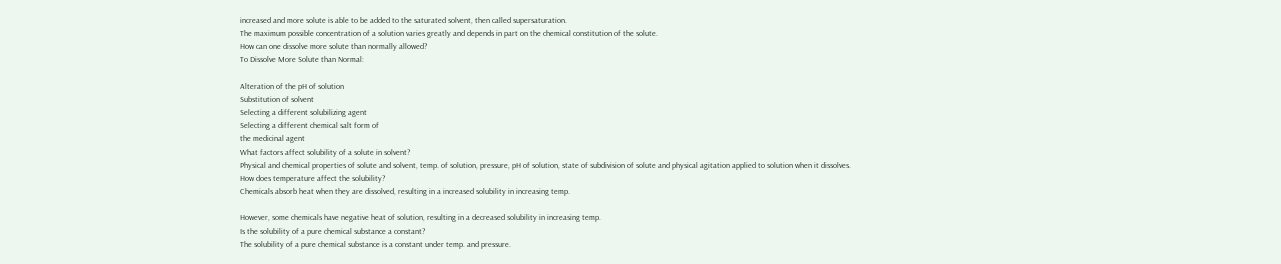increased and more solute is able to be added to the saturated solvent, then called supersaturation.
The maximum possible concentration of a solution varies greatly and depends in part on the chemical constitution of the solute.
How can one dissolve more solute than normally allowed?
To Dissolve More Solute than Normal:

Alteration of the pH of solution
Substitution of solvent
Selecting a different solubilizing agent
Selecting a different chemical salt form of
the medicinal agent
What factors affect solubility of a solute in solvent?
Physical and chemical properties of solute and solvent, temp. of solution, pressure, pH of solution, state of subdivision of solute and physical agitation applied to solution when it dissolves.
How does temperature affect the solubility?
Chemicals absorb heat when they are dissolved, resulting in a increased solubility in increasing temp.

However, some chemicals have negative heat of solution, resulting in a decreased solubility in increasing temp.
Is the solubility of a pure chemical substance a constant?
The solubility of a pure chemical substance is a constant under temp. and pressure.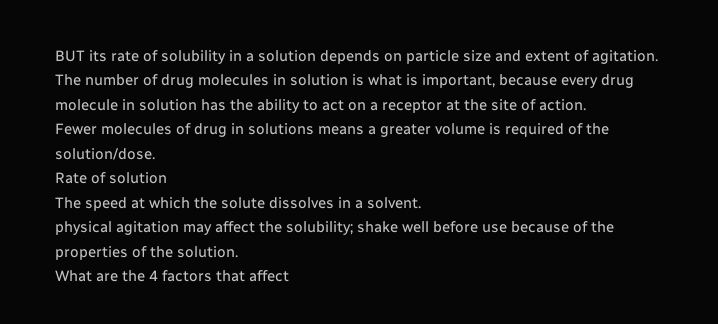BUT its rate of solubility in a solution depends on particle size and extent of agitation.
The number of drug molecules in solution is what is important, because every drug molecule in solution has the ability to act on a receptor at the site of action.
Fewer molecules of drug in solutions means a greater volume is required of the solution/dose.
Rate of solution
The speed at which the solute dissolves in a solvent.
physical agitation may affect the solubility; shake well before use because of the properties of the solution.
What are the 4 factors that affect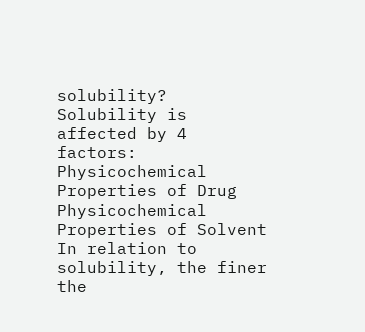solubility?
Solubility is affected by 4 factors:
Physicochemical Properties of Drug
Physicochemical Properties of Solvent
In relation to solubility, the finer the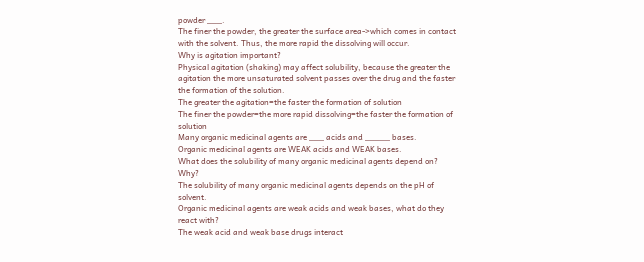powder ___.
The finer the powder, the greater the surface area->which comes in contact with the solvent. Thus, the more rapid the dissolving will occur.
Why is agitation important?
Physical agitation (shaking) may affect solubility, because the greater the agitation the more unsaturated solvent passes over the drug and the faster the formation of the solution.
The greater the agitation=the faster the formation of solution
The finer the powder=the more rapid dissolving=the faster the formation of solution
Many organic medicinal agents are ___ acids and _____ bases.
Organic medicinal agents are WEAK acids and WEAK bases.
What does the solubility of many organic medicinal agents depend on? Why?
The solubility of many organic medicinal agents depends on the pH of solvent.
Organic medicinal agents are weak acids and weak bases, what do they react with?
The weak acid and weak base drugs interact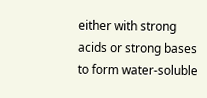either with strong acids or strong bases to form water-soluble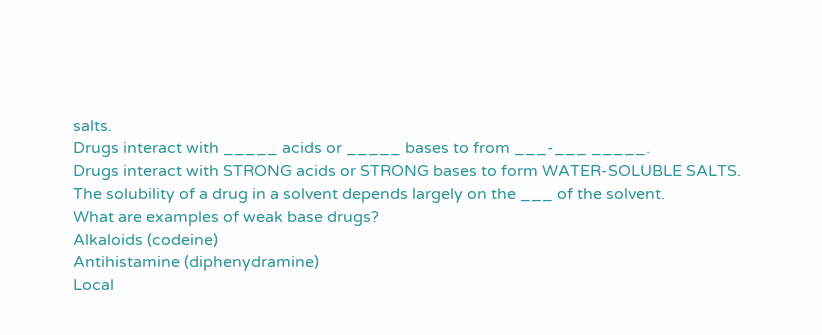salts.
Drugs interact with _____ acids or _____ bases to from ___-___ _____.
Drugs interact with STRONG acids or STRONG bases to form WATER-SOLUBLE SALTS.
The solubility of a drug in a solvent depends largely on the ___ of the solvent.
What are examples of weak base drugs?
Alkaloids (codeine)
Antihistamine (diphenydramine)
Local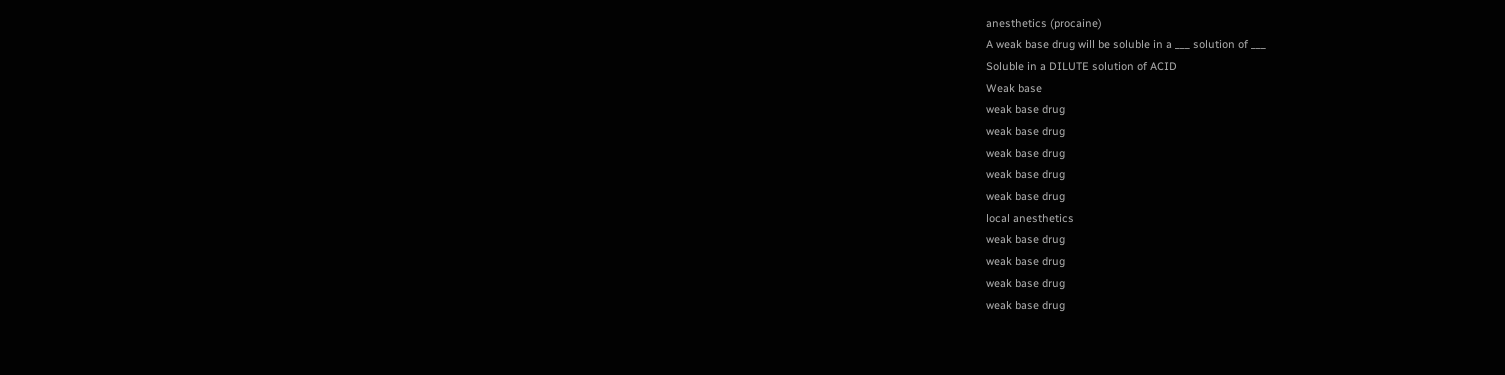anesthetics (procaine)
A weak base drug will be soluble in a ___ solution of ___
Soluble in a DILUTE solution of ACID
Weak base
weak base drug
weak base drug
weak base drug
weak base drug
weak base drug
local anesthetics
weak base drug
weak base drug
weak base drug
weak base drug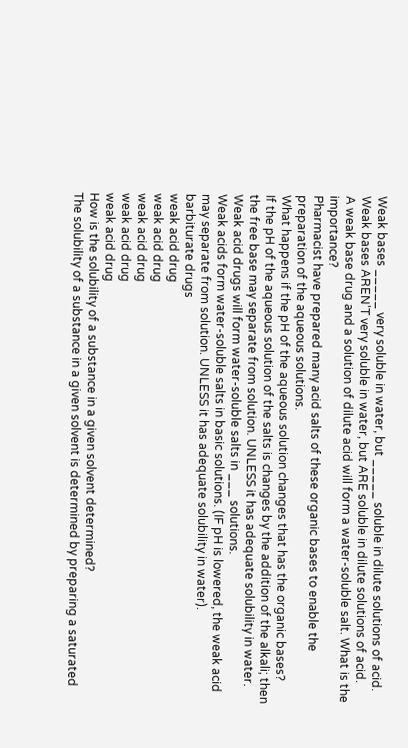Weak bases _____ very soluble in water, but _____ soluble in dilute solutions of acid.
Weak bases AREN'T very soluble in water, but ARE soluble in dilute solutions of acid.
A weak base drug and a solution of dilute acid will form a water-soluble salt. What is the importance?
Pharmacist have prepared many acid salts of these organic bases to enable the preparation of the aqueous solutions.
What happens if the pH of the aqueous solution changes that has the organic bases?
If the pH of the aqueous solution of the salts is changes by the addition of the alkali; then the free base may separate from solution. UNLESS it has adequate solubility in water.
Weak acid drugs will form water-soluble salts in ___ solutions.
Weak acids form water-soluble salts in basic solutions. (IF pH is lowered, the weak acid may separate from solution. UNLESS it has adequate solubility in water).
barbiturate drugs
weak acid drug
weak acid drug
weak acid drug
weak acid drug
weak acid drug
How is the solubility of a substance in a given solvent determined?
The solubility of a substance in a given solvent is determined by preparing a saturated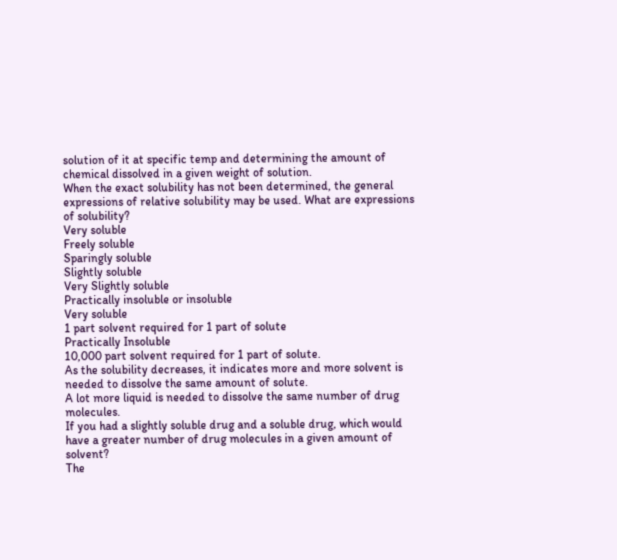solution of it at specific temp and determining the amount of chemical dissolved in a given weight of solution.
When the exact solubility has not been determined, the general expressions of relative solubility may be used. What are expressions of solubility?
Very soluble
Freely soluble
Sparingly soluble
Slightly soluble
Very Slightly soluble
Practically insoluble or insoluble
Very soluble
1 part solvent required for 1 part of solute
Practically Insoluble
10,000 part solvent required for 1 part of solute.
As the solubility decreases, it indicates more and more solvent is needed to dissolve the same amount of solute.
A lot more liquid is needed to dissolve the same number of drug molecules.
If you had a slightly soluble drug and a soluble drug, which would have a greater number of drug molecules in a given amount of solvent?
The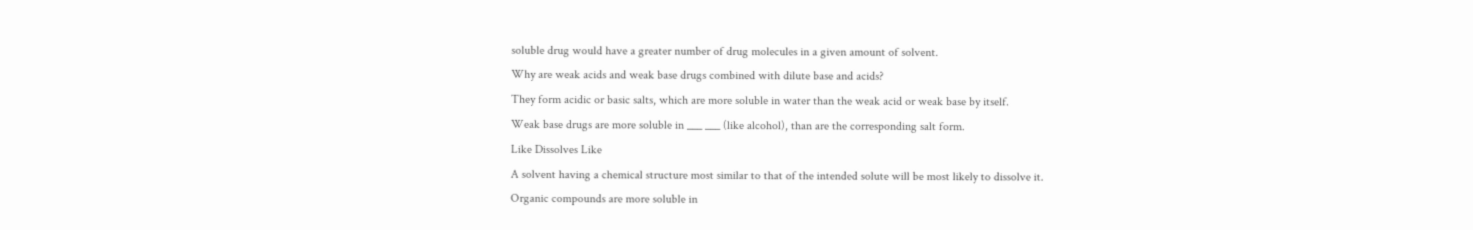soluble drug would have a greater number of drug molecules in a given amount of solvent.
Why are weak acids and weak base drugs combined with dilute base and acids?
They form acidic or basic salts, which are more soluble in water than the weak acid or weak base by itself.
Weak base drugs are more soluble in ___ ___ (like alcohol), than are the corresponding salt form.
Like Dissolves Like
A solvent having a chemical structure most similar to that of the intended solute will be most likely to dissolve it.
Organic compounds are more soluble in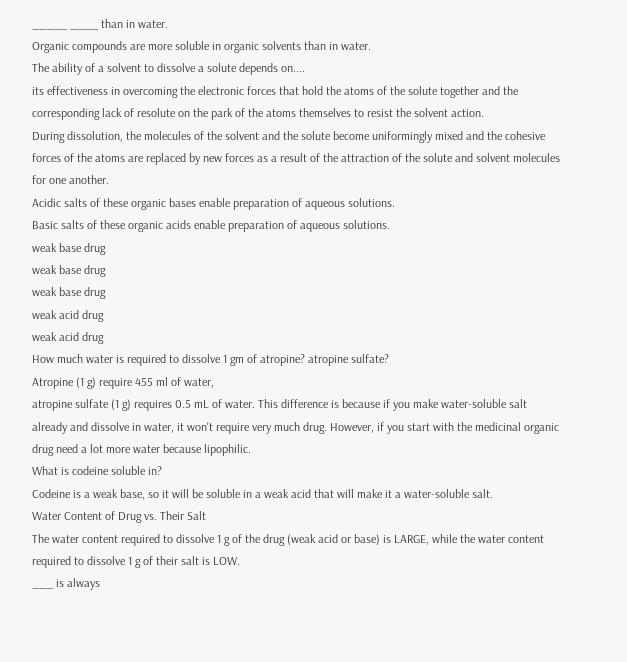_____ ____ than in water.
Organic compounds are more soluble in organic solvents than in water.
The ability of a solvent to dissolve a solute depends on....
its effectiveness in overcoming the electronic forces that hold the atoms of the solute together and the corresponding lack of resolute on the park of the atoms themselves to resist the solvent action.
During dissolution, the molecules of the solvent and the solute become uniformingly mixed and the cohesive forces of the atoms are replaced by new forces as a result of the attraction of the solute and solvent molecules for one another.
Acidic salts of these organic bases enable preparation of aqueous solutions.
Basic salts of these organic acids enable preparation of aqueous solutions.
weak base drug
weak base drug
weak base drug
weak acid drug
weak acid drug
How much water is required to dissolve 1 gm of atropine? atropine sulfate?
Atropine (1 g) require 455 ml of water,
atropine sulfate (1 g) requires 0.5 mL of water. This difference is because if you make water-soluble salt already and dissolve in water, it won't require very much drug. However, if you start with the medicinal organic drug need a lot more water because lipophilic.
What is codeine soluble in?
Codeine is a weak base, so it will be soluble in a weak acid that will make it a water-soluble salt.
Water Content of Drug vs. Their Salt
The water content required to dissolve 1 g of the drug (weak acid or base) is LARGE, while the water content required to dissolve 1 g of their salt is LOW.
___ is always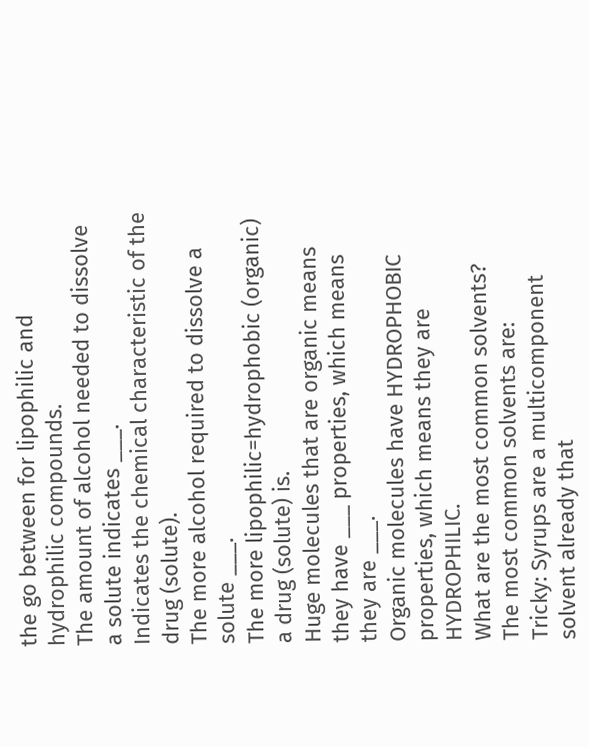the go between for lipophilic and hydrophilic compounds.
The amount of alcohol needed to dissolve a solute indicates ___.
Indicates the chemical characteristic of the drug (solute).
The more alcohol required to dissolve a solute ___.
The more lipophilic=hydrophobic (organic) a drug (solute) is.
Huge molecules that are organic means they have ___ properties, which means they are ___.
Organic molecules have HYDROPHOBIC properties, which means they are HYDROPHILIC.
What are the most common solvents?
The most common solvents are:
Tricky: Syrups are a multicomponent solvent already that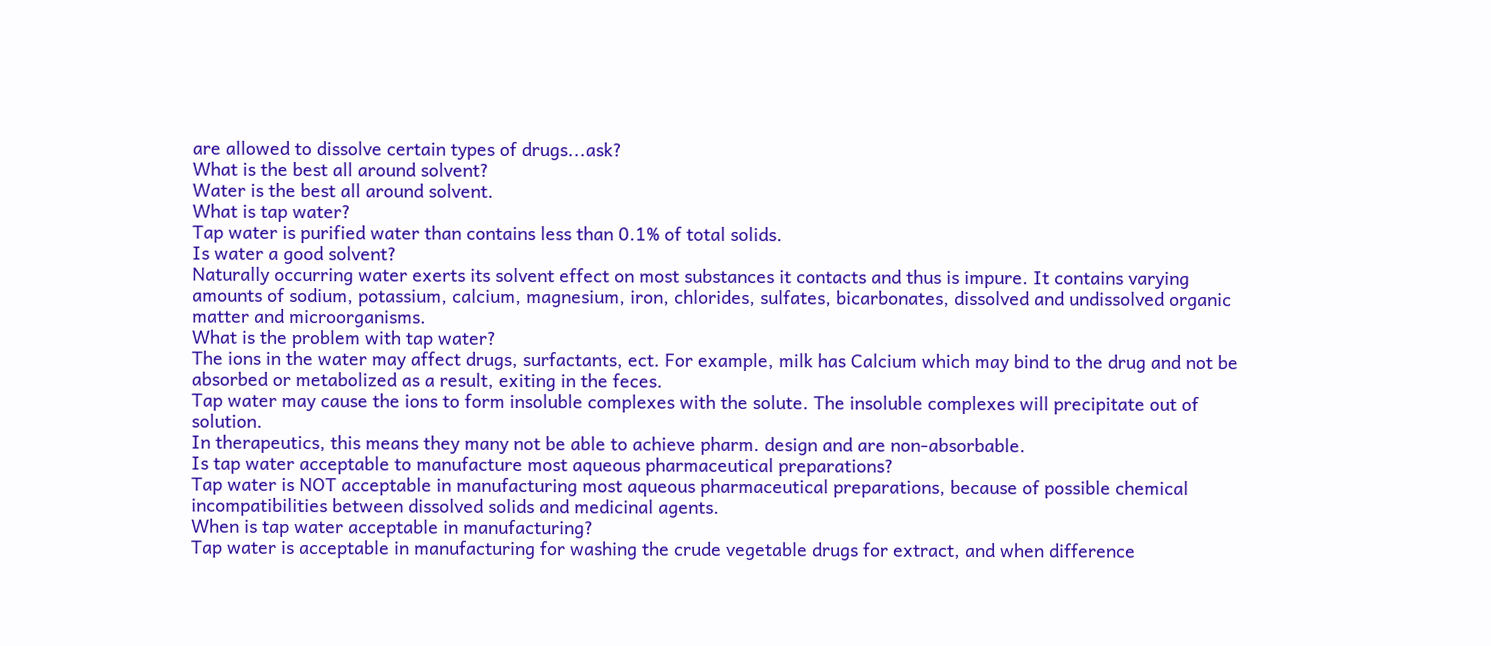are allowed to dissolve certain types of drugs...ask?
What is the best all around solvent?
Water is the best all around solvent.
What is tap water?
Tap water is purified water than contains less than 0.1% of total solids.
Is water a good solvent?
Naturally occurring water exerts its solvent effect on most substances it contacts and thus is impure. It contains varying amounts of sodium, potassium, calcium, magnesium, iron, chlorides, sulfates, bicarbonates, dissolved and undissolved organic matter and microorganisms.
What is the problem with tap water?
The ions in the water may affect drugs, surfactants, ect. For example, milk has Calcium which may bind to the drug and not be absorbed or metabolized as a result, exiting in the feces.
Tap water may cause the ions to form insoluble complexes with the solute. The insoluble complexes will precipitate out of solution.
In therapeutics, this means they many not be able to achieve pharm. design and are non-absorbable.
Is tap water acceptable to manufacture most aqueous pharmaceutical preparations?
Tap water is NOT acceptable in manufacturing most aqueous pharmaceutical preparations, because of possible chemical incompatibilities between dissolved solids and medicinal agents.
When is tap water acceptable in manufacturing?
Tap water is acceptable in manufacturing for washing the crude vegetable drugs for extract, and when difference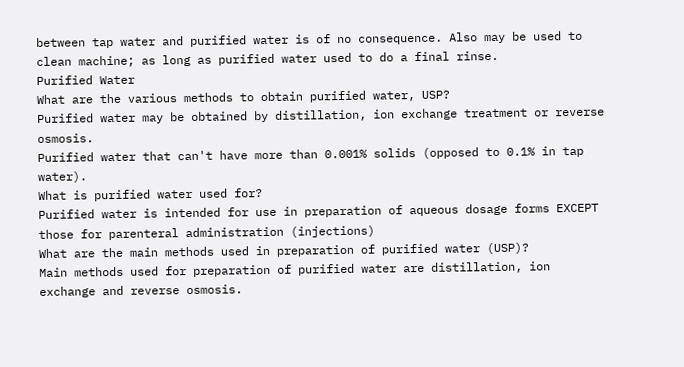between tap water and purified water is of no consequence. Also may be used to clean machine; as long as purified water used to do a final rinse.
Purified Water
What are the various methods to obtain purified water, USP?
Purified water may be obtained by distillation, ion exchange treatment or reverse osmosis.
Purified water that can't have more than 0.001% solids (opposed to 0.1% in tap water).
What is purified water used for?
Purified water is intended for use in preparation of aqueous dosage forms EXCEPT those for parenteral administration (injections)
What are the main methods used in preparation of purified water (USP)?
Main methods used for preparation of purified water are distillation, ion exchange and reverse osmosis.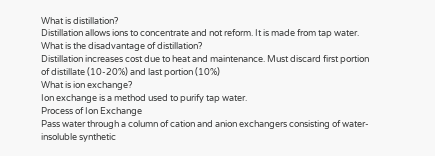What is distillation?
Distillation allows ions to concentrate and not reform. It is made from tap water.
What is the disadvantage of distillation?
Distillation increases cost due to heat and maintenance. Must discard first portion of distillate (10-20%) and last portion (10%)
What is ion exchange?
Ion exchange is a method used to purify tap water.
Process of Ion Exchange
Pass water through a column of cation and anion exchangers consisting of water-insoluble synthetic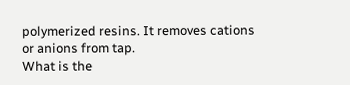polymerized resins. It removes cations or anions from tap.
What is the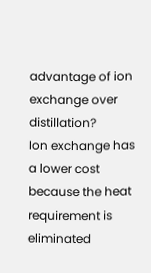advantage of ion exchange over distillation?
Ion exchange has a lower cost because the heat requirement is eliminated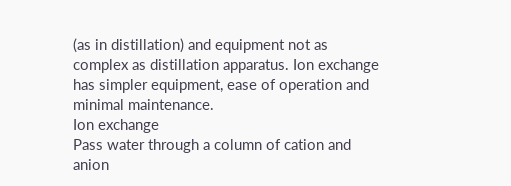(as in distillation) and equipment not as complex as distillation apparatus. Ion exchange has simpler equipment, ease of operation and minimal maintenance.
Ion exchange
Pass water through a column of cation and anion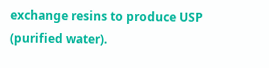exchange resins to produce USP (purified water).